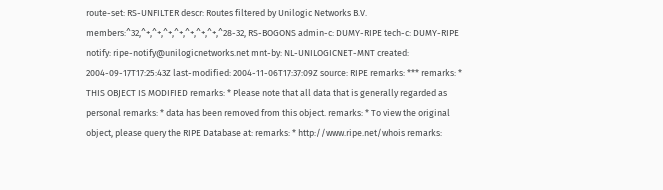route-set: RS-UNFILTER descr: Routes filtered by Unilogic Networks B.V. members:^32,^+,^+,^+,^+,^+,^+,^+,^28-32, RS-BOGONS admin-c: DUMY-RIPE tech-c: DUMY-RIPE notify: ripe-notify@unilogicnetworks.net mnt-by: NL-UNILOGICNET-MNT created: 2004-09-17T17:25:43Z last-modified: 2004-11-06T17:37:09Z source: RIPE remarks: *** remarks: * THIS OBJECT IS MODIFIED remarks: * Please note that all data that is generally regarded as personal remarks: * data has been removed from this object. remarks: * To view the original object, please query the RIPE Database at: remarks: * http://www.ripe.net/whois remarks: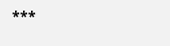***